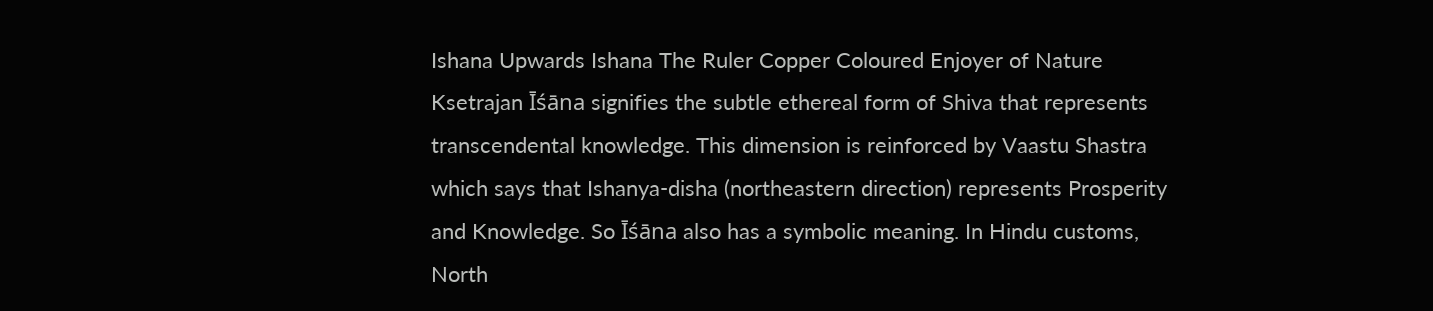Ishana Upwards Ishana The Ruler Copper Coloured Enjoyer of Nature Ksetrajan Īśāna signifies the subtle ethereal form of Shiva that represents transcendental knowledge. This dimension is reinforced by Vaastu Shastra which says that Ishanya-disha (northeastern direction) represents Prosperity and Knowledge. So Īśāna also has a symbolic meaning. In Hindu customs, North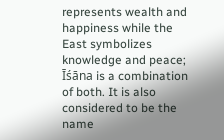represents wealth and happiness while the East symbolizes knowledge and peace; Īśāna is a combination of both. It is also considered to be the name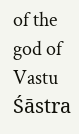of the god of Vastu Śāstra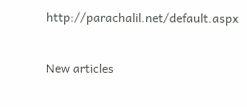http://parachalil.net/default.aspx

New articles